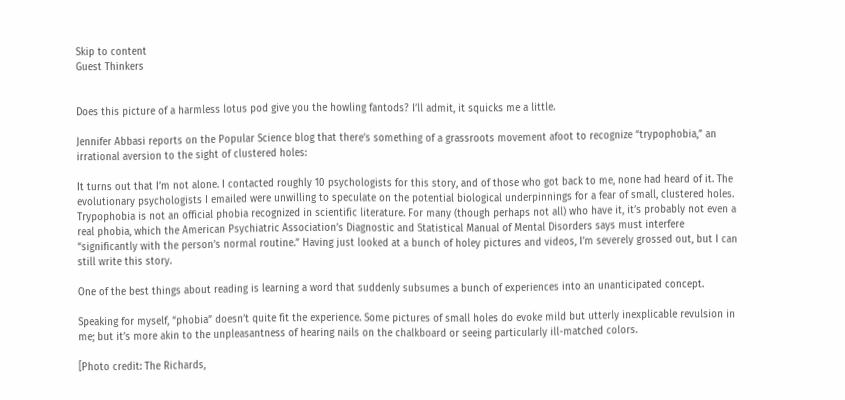Skip to content
Guest Thinkers


Does this picture of a harmless lotus pod give you the howling fantods? I’ll admit, it squicks me a little.

Jennifer Abbasi reports on the Popular Science blog that there’s something of a grassroots movement afoot to recognize “trypophobia,” an irrational aversion to the sight of clustered holes:

It turns out that I’m not alone. I contacted roughly 10 psychologists for this story, and of those who got back to me, none had heard of it. The evolutionary psychologists I emailed were unwilling to speculate on the potential biological underpinnings for a fear of small, clustered holes. Trypophobia is not an official phobia recognized in scientific literature. For many (though perhaps not all) who have it, it’s probably not even a real phobia, which the American Psychiatric Association’s Diagnostic and Statistical Manual of Mental Disorders says must interfere “significantly with the person’s normal routine.” Having just looked at a bunch of holey pictures and videos, I’m severely grossed out, but I can still write this story.

One of the best things about reading is learning a word that suddenly subsumes a bunch of experiences into an unanticipated concept.

Speaking for myself, “phobia” doesn’t quite fit the experience. Some pictures of small holes do evoke mild but utterly inexplicable revulsion in me; but it’s more akin to the unpleasantness of hearing nails on the chalkboard or seeing particularly ill-matched colors.

[Photo credit: The Richards,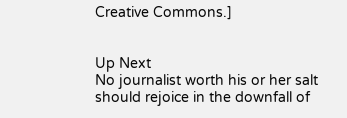Creative Commons.]


Up Next
No journalist worth his or her salt should rejoice in the downfall of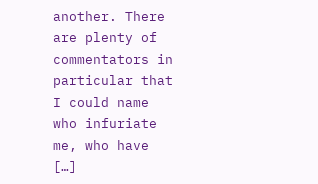another. There are plenty of commentators in particular that I could name who infuriate me, who have […]